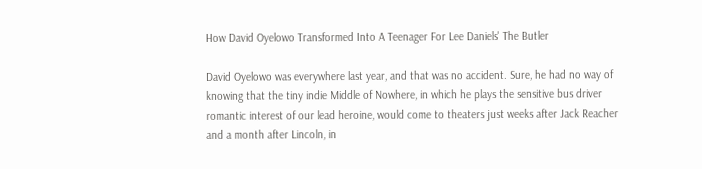How David Oyelowo Transformed Into A Teenager For Lee Daniels' The Butler

David Oyelowo was everywhere last year, and that was no accident. Sure, he had no way of knowing that the tiny indie Middle of Nowhere, in which he plays the sensitive bus driver romantic interest of our lead heroine, would come to theaters just weeks after Jack Reacher and a month after Lincoln, in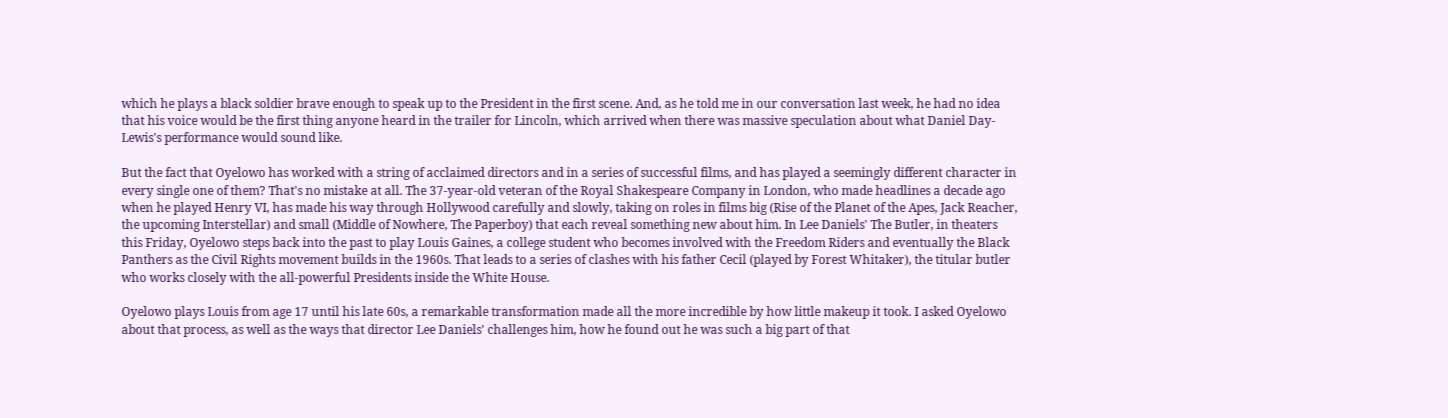which he plays a black soldier brave enough to speak up to the President in the first scene. And, as he told me in our conversation last week, he had no idea that his voice would be the first thing anyone heard in the trailer for Lincoln, which arrived when there was massive speculation about what Daniel Day-Lewis's performance would sound like.

But the fact that Oyelowo has worked with a string of acclaimed directors and in a series of successful films, and has played a seemingly different character in every single one of them? That's no mistake at all. The 37-year-old veteran of the Royal Shakespeare Company in London, who made headlines a decade ago when he played Henry VI, has made his way through Hollywood carefully and slowly, taking on roles in films big (Rise of the Planet of the Apes, Jack Reacher, the upcoming Interstellar) and small (Middle of Nowhere, The Paperboy) that each reveal something new about him. In Lee Daniels' The Butler, in theaters this Friday, Oyelowo steps back into the past to play Louis Gaines, a college student who becomes involved with the Freedom Riders and eventually the Black Panthers as the Civil Rights movement builds in the 1960s. That leads to a series of clashes with his father Cecil (played by Forest Whitaker), the titular butler who works closely with the all-powerful Presidents inside the White House.

Oyelowo plays Louis from age 17 until his late 60s, a remarkable transformation made all the more incredible by how little makeup it took. I asked Oyelowo about that process, as well as the ways that director Lee Daniels' challenges him, how he found out he was such a big part of that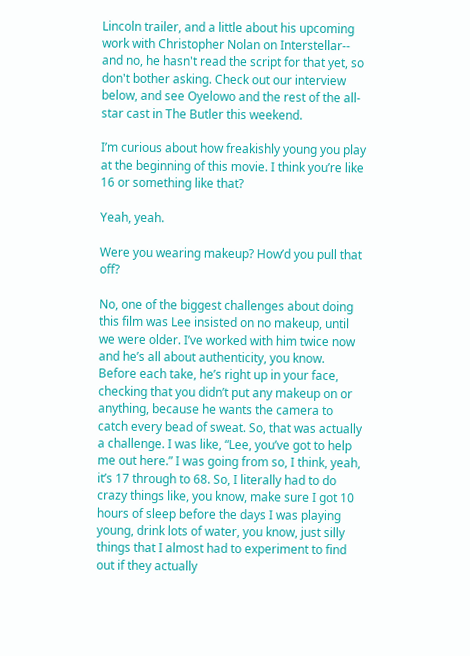Lincoln trailer, and a little about his upcoming work with Christopher Nolan on Interstellar-- and no, he hasn't read the script for that yet, so don't bother asking. Check out our interview below, and see Oyelowo and the rest of the all-star cast in The Butler this weekend.

I’m curious about how freakishly young you play at the beginning of this movie. I think you’re like 16 or something like that?

Yeah, yeah.

Were you wearing makeup? How’d you pull that off?

No, one of the biggest challenges about doing this film was Lee insisted on no makeup, until we were older. I’ve worked with him twice now and he’s all about authenticity, you know. Before each take, he’s right up in your face, checking that you didn’t put any makeup on or anything, because he wants the camera to catch every bead of sweat. So, that was actually a challenge. I was like, “Lee, you’ve got to help me out here.” I was going from so, I think, yeah, it’s 17 through to 68. So, I literally had to do crazy things like, you know, make sure I got 10 hours of sleep before the days I was playing young, drink lots of water, you know, just silly things that I almost had to experiment to find out if they actually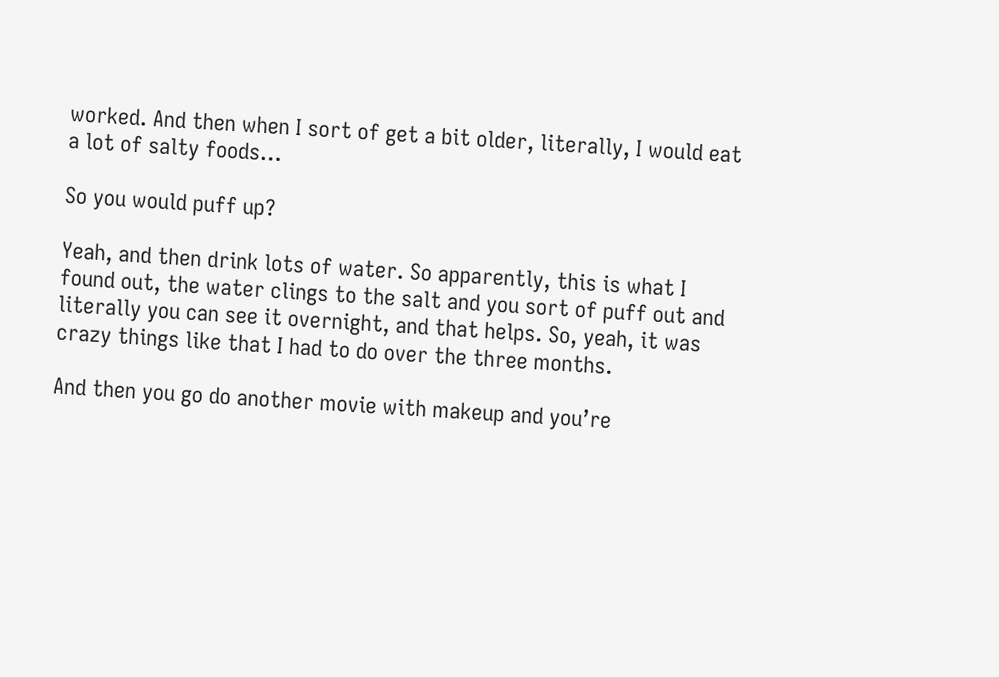worked. And then when I sort of get a bit older, literally, I would eat a lot of salty foods…

So you would puff up?

Yeah, and then drink lots of water. So apparently, this is what I found out, the water clings to the salt and you sort of puff out and literally you can see it overnight, and that helps. So, yeah, it was crazy things like that I had to do over the three months.

And then you go do another movie with makeup and you’re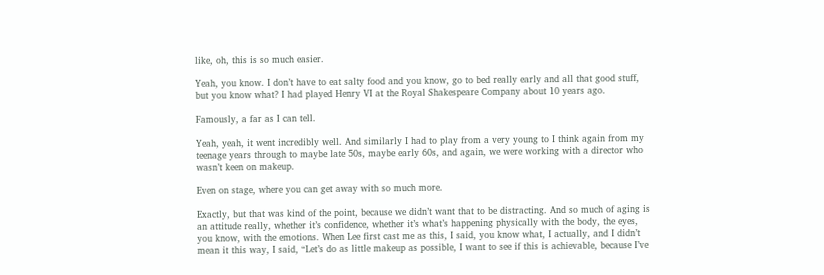like, oh, this is so much easier.

Yeah, you know. I don’t have to eat salty food and you know, go to bed really early and all that good stuff, but you know what? I had played Henry VI at the Royal Shakespeare Company about 10 years ago.

Famously, a far as I can tell.

Yeah, yeah, it went incredibly well. And similarly I had to play from a very young to I think again from my teenage years through to maybe late 50s, maybe early 60s, and again, we were working with a director who wasn’t keen on makeup.

Even on stage, where you can get away with so much more.

Exactly, but that was kind of the point, because we didn’t want that to be distracting. And so much of aging is an attitude really, whether it’s confidence, whether it’s what’s happening physically with the body, the eyes, you know, with the emotions. When Lee first cast me as this, I said, you know what, I actually, and I didn’t mean it this way, I said, “Let’s do as little makeup as possible, I want to see if this is achievable, because I’ve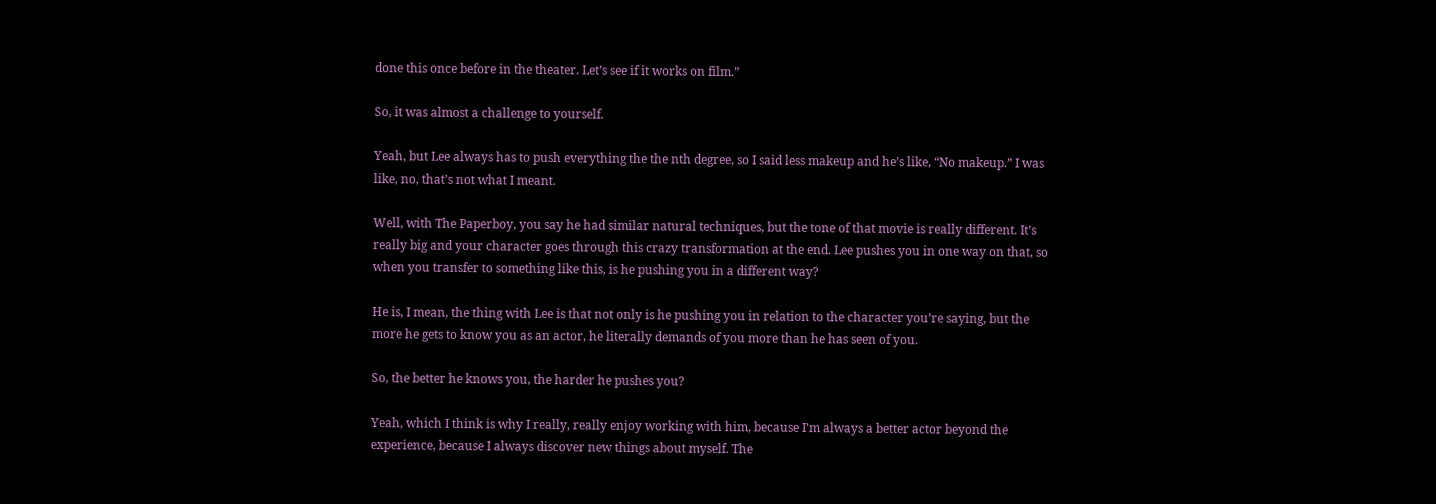done this once before in the theater. Let’s see if it works on film.”

So, it was almost a challenge to yourself.

Yeah, but Lee always has to push everything the the nth degree, so I said less makeup and he’s like, “No makeup.” I was like, no, that’s not what I meant.

Well, with The Paperboy, you say he had similar natural techniques, but the tone of that movie is really different. It’s really big and your character goes through this crazy transformation at the end. Lee pushes you in one way on that, so when you transfer to something like this, is he pushing you in a different way?

He is, I mean, the thing with Lee is that not only is he pushing you in relation to the character you’re saying, but the more he gets to know you as an actor, he literally demands of you more than he has seen of you.

So, the better he knows you, the harder he pushes you?

Yeah, which I think is why I really, really enjoy working with him, because I’m always a better actor beyond the experience, because I always discover new things about myself. The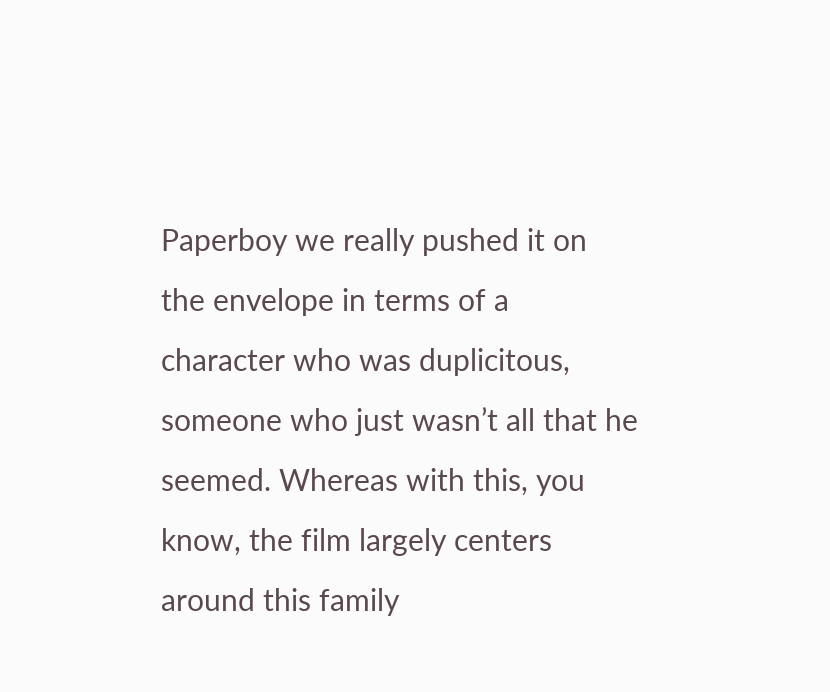Paperboy we really pushed it on the envelope in terms of a character who was duplicitous, someone who just wasn’t all that he seemed. Whereas with this, you know, the film largely centers around this family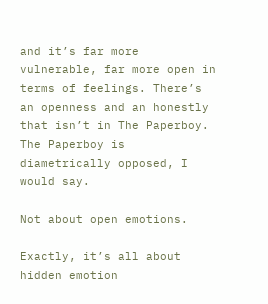and it’s far more vulnerable, far more open in terms of feelings. There’s an openness and an honestly that isn’t in The Paperboy. The Paperboy is diametrically opposed, I would say.

Not about open emotions.

Exactly, it’s all about hidden emotion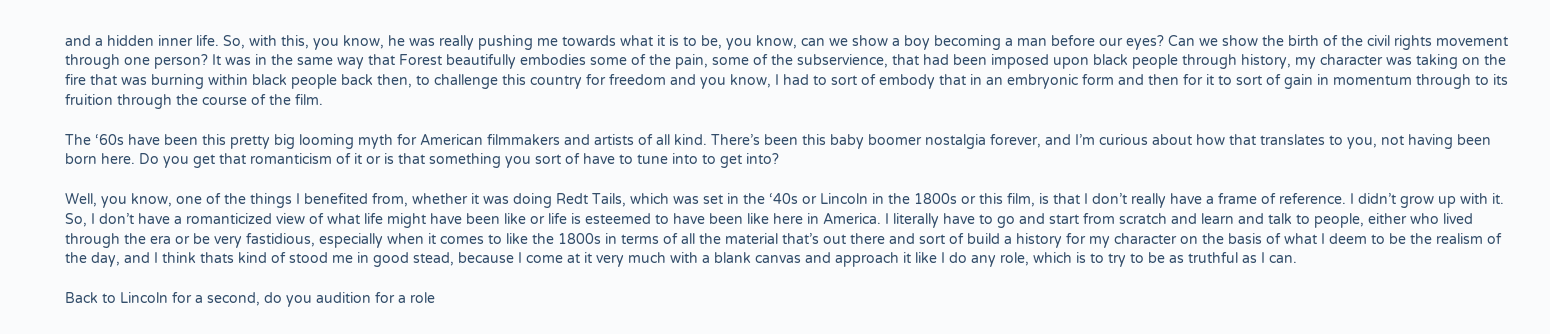and a hidden inner life. So, with this, you know, he was really pushing me towards what it is to be, you know, can we show a boy becoming a man before our eyes? Can we show the birth of the civil rights movement through one person? It was in the same way that Forest beautifully embodies some of the pain, some of the subservience, that had been imposed upon black people through history, my character was taking on the fire that was burning within black people back then, to challenge this country for freedom and you know, I had to sort of embody that in an embryonic form and then for it to sort of gain in momentum through to its fruition through the course of the film.

The ‘60s have been this pretty big looming myth for American filmmakers and artists of all kind. There’s been this baby boomer nostalgia forever, and I’m curious about how that translates to you, not having been born here. Do you get that romanticism of it or is that something you sort of have to tune into to get into?

Well, you know, one of the things I benefited from, whether it was doing Redt Tails, which was set in the ‘40s or Lincoln in the 1800s or this film, is that I don’t really have a frame of reference. I didn’t grow up with it. So, I don’t have a romanticized view of what life might have been like or life is esteemed to have been like here in America. I literally have to go and start from scratch and learn and talk to people, either who lived through the era or be very fastidious, especially when it comes to like the 1800s in terms of all the material that’s out there and sort of build a history for my character on the basis of what I deem to be the realism of the day, and I think thats kind of stood me in good stead, because I come at it very much with a blank canvas and approach it like I do any role, which is to try to be as truthful as I can.

Back to Lincoln for a second, do you audition for a role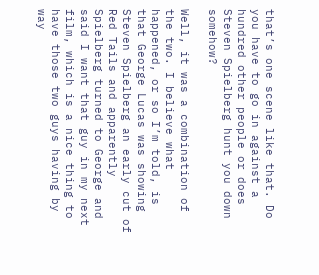that’s one scene like that. Do you have to go in against a hundred other people or does Steven Spielberg hunt you down somehow?

Well, it was a combination of the two. I believe what happened, or so I’m told, is that George Lucas was showing Steven Spielberg an early cut of Red Tails and apparently Spielberg turned to George and said I want that guy in my next film, which is a nice thing to have those two guys having by way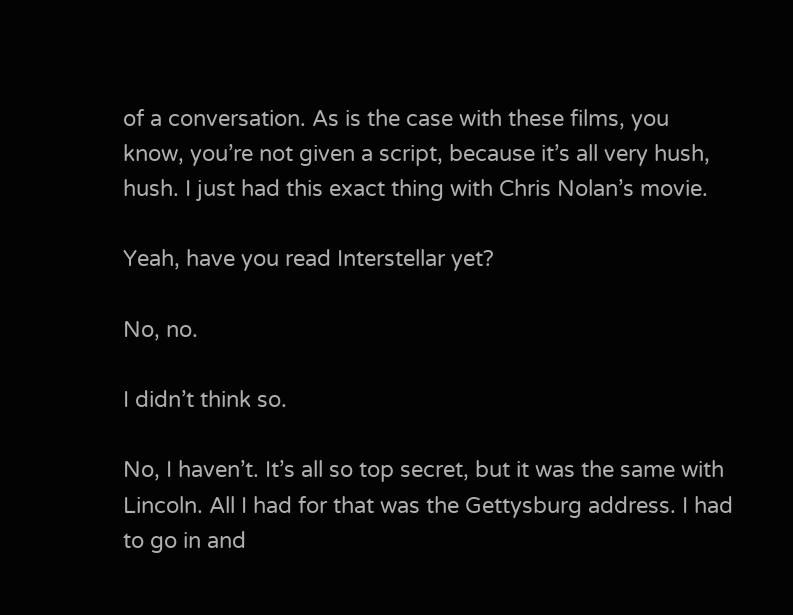of a conversation. As is the case with these films, you know, you’re not given a script, because it’s all very hush, hush. I just had this exact thing with Chris Nolan’s movie.

Yeah, have you read Interstellar yet?

No, no.

I didn’t think so.

No, I haven’t. It’s all so top secret, but it was the same with Lincoln. All I had for that was the Gettysburg address. I had to go in and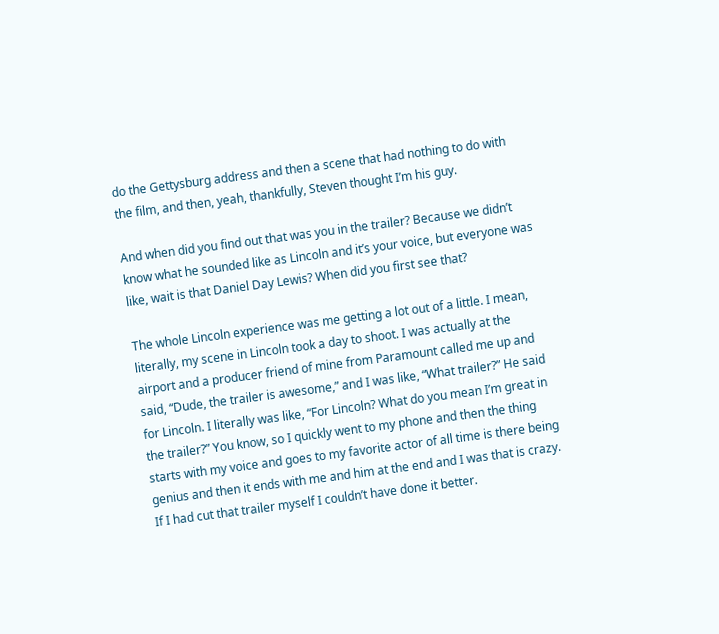do the Gettysburg address and then a scene that had nothing to do with the film, and then, yeah, thankfully, Steven thought I’m his guy.

And when did you find out that was you in the trailer? Because we didn’t know what he sounded like as Lincoln and it’s your voice, but everyone was like, wait is that Daniel Day Lewis? When did you first see that?

The whole Lincoln experience was me getting a lot out of a little. I mean, literally, my scene in Lincoln took a day to shoot. I was actually at the airport and a producer friend of mine from Paramount called me up and said, “Dude, the trailer is awesome,” and I was like, “What trailer?” He said for Lincoln. I literally was like, “For Lincoln? What do you mean I’m great in the trailer?” You know, so I quickly went to my phone and then the thing starts with my voice and goes to my favorite actor of all time is there being genius and then it ends with me and him at the end and I was that is crazy. If I had cut that trailer myself I couldn’t have done it better.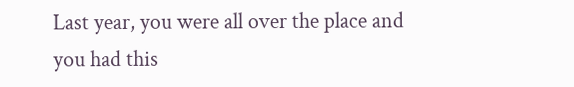Last year, you were all over the place and you had this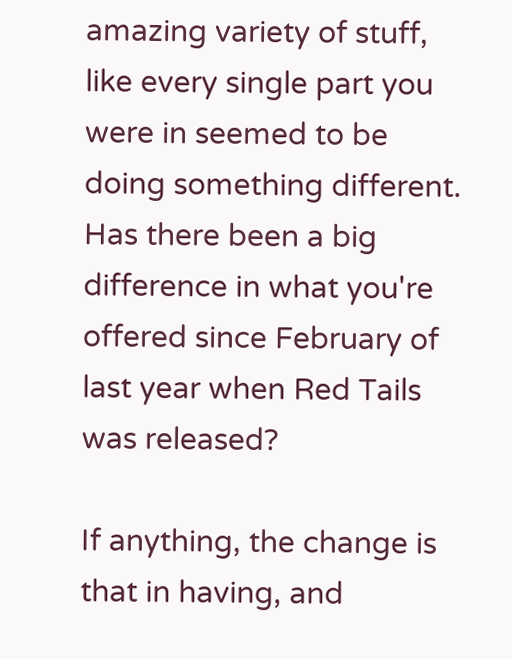amazing variety of stuff, like every single part you were in seemed to be doing something different. Has there been a big difference in what you're offered since February of last year when Red Tails was released?

If anything, the change is that in having, and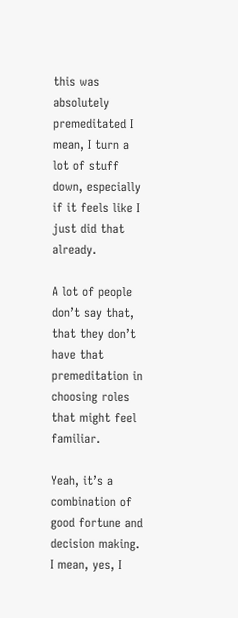this was absolutely premeditated I mean, I turn a lot of stuff down, especially if it feels like I just did that already.

A lot of people don’t say that, that they don’t have that premeditation in choosing roles that might feel familiar.

Yeah, it’s a combination of good fortune and decision making. I mean, yes, I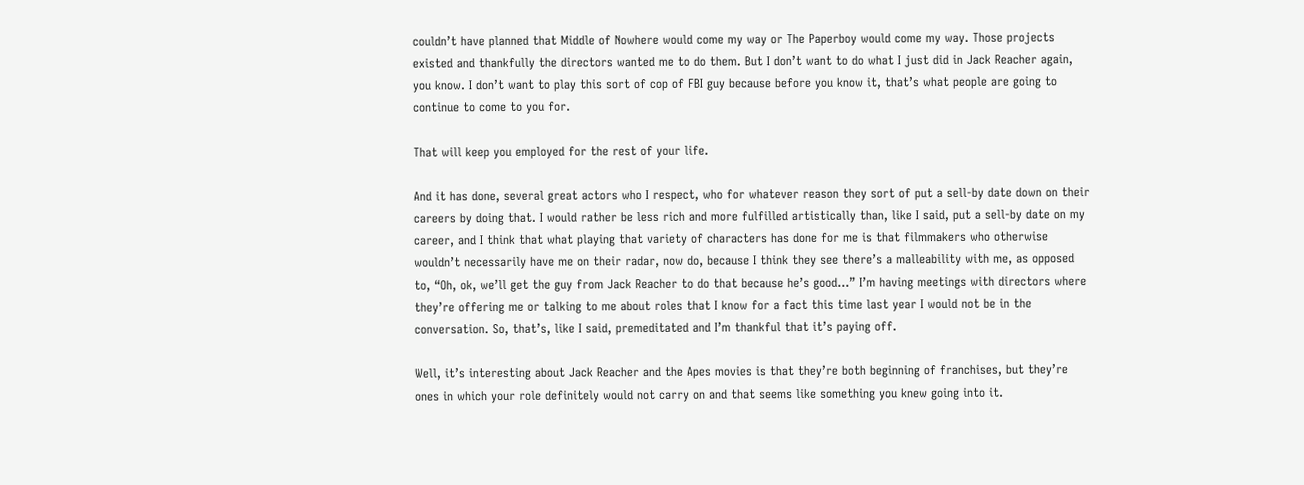couldn’t have planned that Middle of Nowhere would come my way or The Paperboy would come my way. Those projects existed and thankfully the directors wanted me to do them. But I don’t want to do what I just did in Jack Reacher again, you know. I don’t want to play this sort of cop of FBI guy because before you know it, that’s what people are going to continue to come to you for.

That will keep you employed for the rest of your life.

And it has done, several great actors who I respect, who for whatever reason they sort of put a sell-by date down on their careers by doing that. I would rather be less rich and more fulfilled artistically than, like I said, put a sell-by date on my career, and I think that what playing that variety of characters has done for me is that filmmakers who otherwise wouldn’t necessarily have me on their radar, now do, because I think they see there’s a malleability with me, as opposed to, “Oh, ok, we’ll get the guy from Jack Reacher to do that because he’s good...” I’m having meetings with directors where they’re offering me or talking to me about roles that I know for a fact this time last year I would not be in the conversation. So, that’s, like I said, premeditated and I’m thankful that it’s paying off.

Well, it’s interesting about Jack Reacher and the Apes movies is that they’re both beginning of franchises, but they’re ones in which your role definitely would not carry on and that seems like something you knew going into it.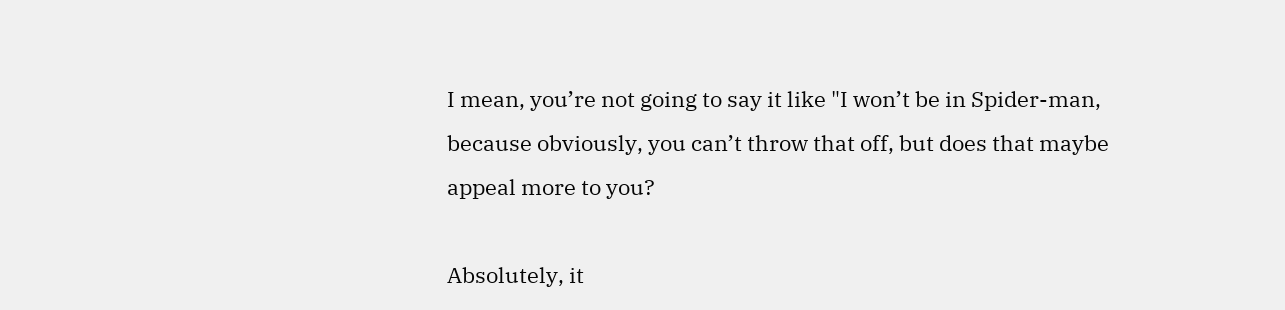I mean, you’re not going to say it like "I won’t be in Spider-man, because obviously, you can’t throw that off, but does that maybe appeal more to you?

Absolutely, it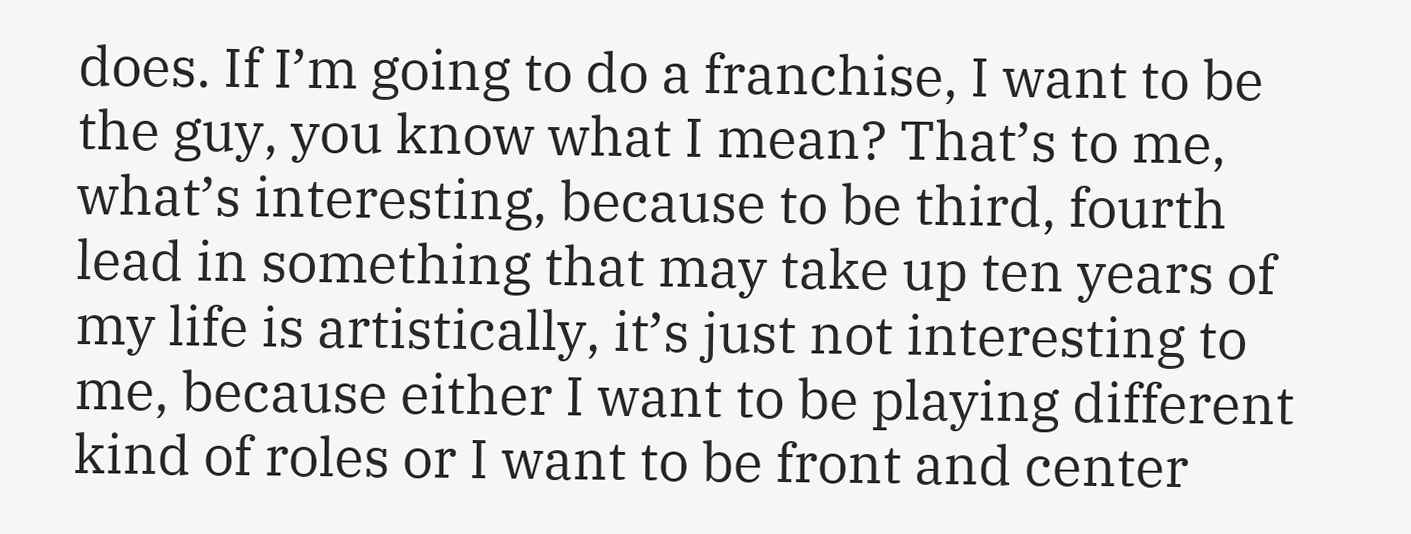does. If I’m going to do a franchise, I want to be the guy, you know what I mean? That’s to me, what’s interesting, because to be third, fourth lead in something that may take up ten years of my life is artistically, it’s just not interesting to me, because either I want to be playing different kind of roles or I want to be front and center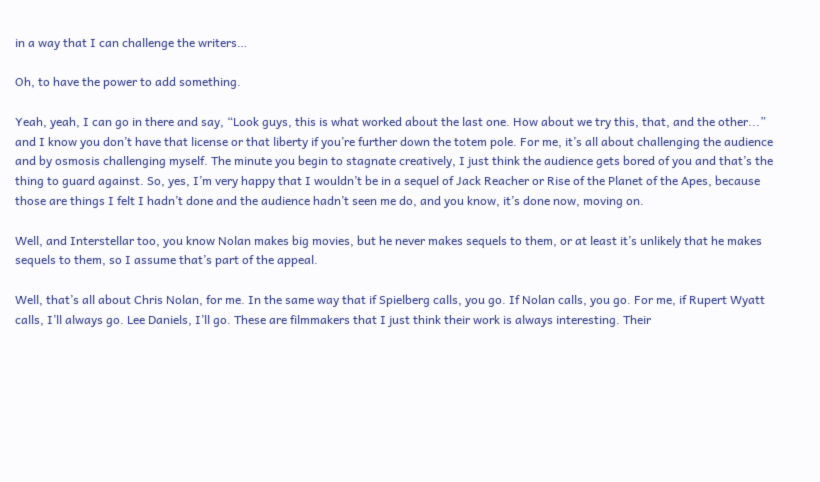in a way that I can challenge the writers…

Oh, to have the power to add something.

Yeah, yeah, I can go in there and say, “Look guys, this is what worked about the last one. How about we try this, that, and the other...” and I know you don’t have that license or that liberty if you’re further down the totem pole. For me, it’s all about challenging the audience and by osmosis challenging myself. The minute you begin to stagnate creatively, I just think the audience gets bored of you and that’s the thing to guard against. So, yes, I’m very happy that I wouldn’t be in a sequel of Jack Reacher or Rise of the Planet of the Apes, because those are things I felt I hadn’t done and the audience hadn’t seen me do, and you know, it’s done now, moving on.

Well, and Interstellar too, you know Nolan makes big movies, but he never makes sequels to them, or at least it’s unlikely that he makes sequels to them, so I assume that’s part of the appeal.

Well, that’s all about Chris Nolan, for me. In the same way that if Spielberg calls, you go. If Nolan calls, you go. For me, if Rupert Wyatt calls, I’ll always go. Lee Daniels, I’ll go. These are filmmakers that I just think their work is always interesting. Their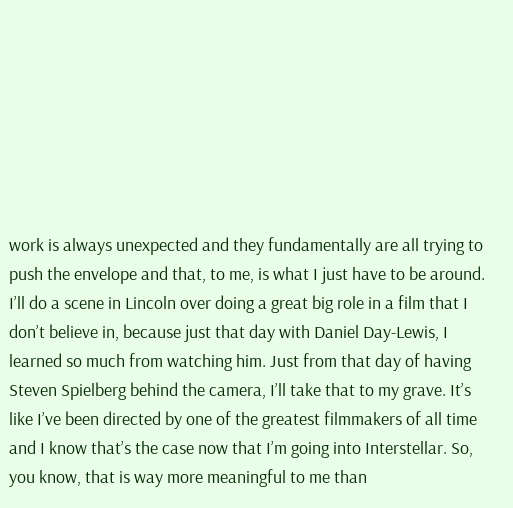work is always unexpected and they fundamentally are all trying to push the envelope and that, to me, is what I just have to be around. I’ll do a scene in Lincoln over doing a great big role in a film that I don’t believe in, because just that day with Daniel Day-Lewis, I learned so much from watching him. Just from that day of having Steven Spielberg behind the camera, I’ll take that to my grave. It’s like I’ve been directed by one of the greatest filmmakers of all time and I know that’s the case now that I’m going into Interstellar. So, you know, that is way more meaningful to me than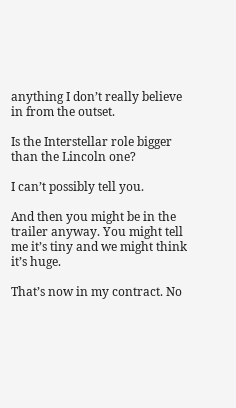anything I don’t really believe in from the outset.

Is the Interstellar role bigger than the Lincoln one?

I can’t possibly tell you.

And then you might be in the trailer anyway. You might tell me it’s tiny and we might think it’s huge.

That’s now in my contract. No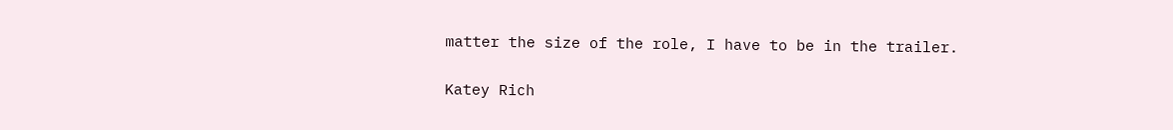matter the size of the role, I have to be in the trailer.

Katey Rich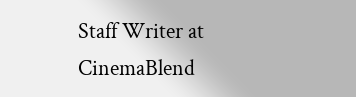Staff Writer at CinemaBlend